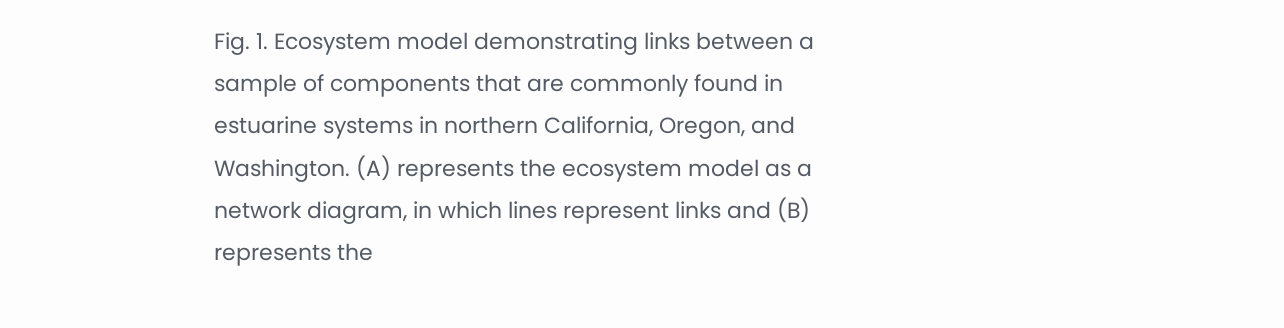Fig. 1. Ecosystem model demonstrating links between a sample of components that are commonly found in estuarine systems in northern California, Oregon, and Washington. (A) represents the ecosystem model as a network diagram, in which lines represent links and (B) represents the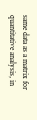same data as a matrix for quantitative analysis, in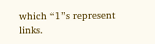which “1”s represent links.